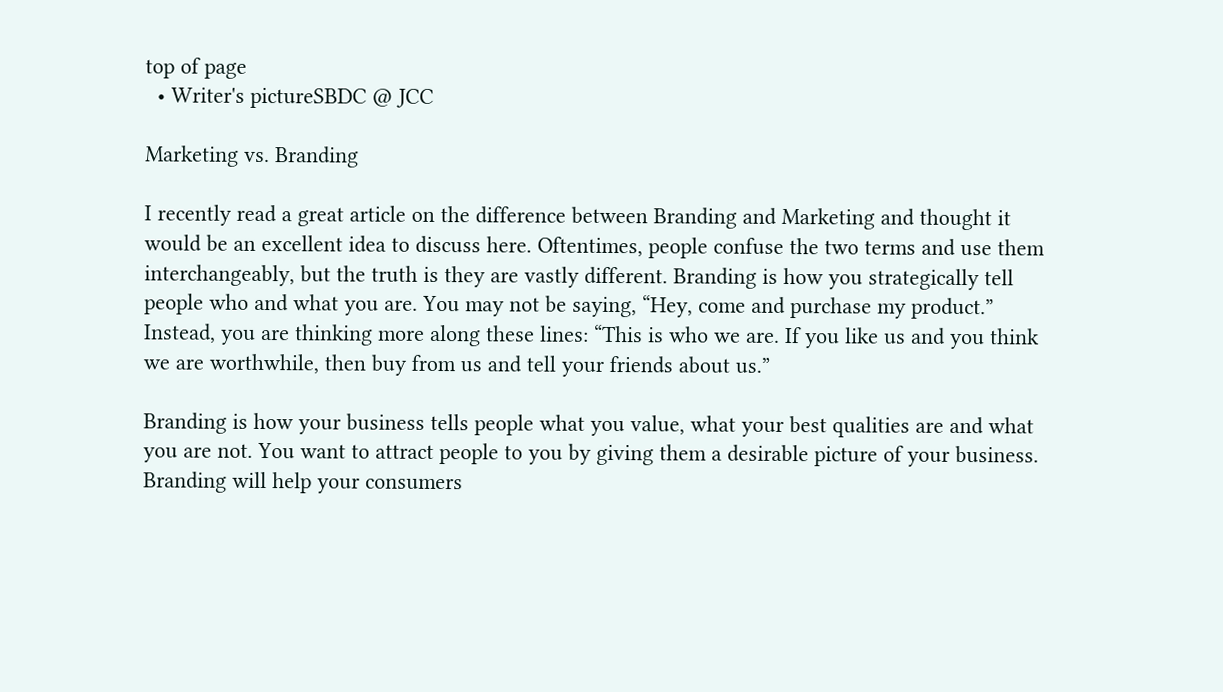top of page
  • Writer's pictureSBDC @ JCC

Marketing vs. Branding

I recently read a great article on the difference between Branding and Marketing and thought it would be an excellent idea to discuss here. Oftentimes, people confuse the two terms and use them interchangeably, but the truth is they are vastly different. Branding is how you strategically tell people who and what you are. You may not be saying, “Hey, come and purchase my product.” Instead, you are thinking more along these lines: “This is who we are. If you like us and you think we are worthwhile, then buy from us and tell your friends about us.”

Branding is how your business tells people what you value, what your best qualities are and what you are not. You want to attract people to you by giving them a desirable picture of your business. Branding will help your consumers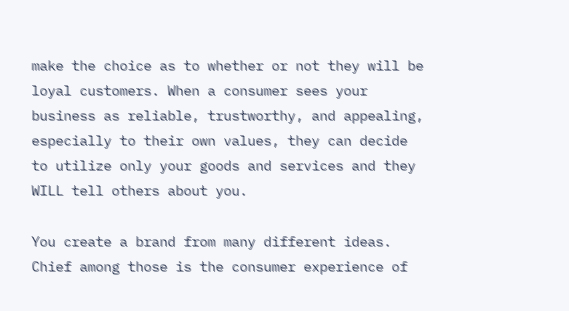make the choice as to whether or not they will be loyal customers. When a consumer sees your business as reliable, trustworthy, and appealing, especially to their own values, they can decide to utilize only your goods and services and they WILL tell others about you.

You create a brand from many different ideas. Chief among those is the consumer experience of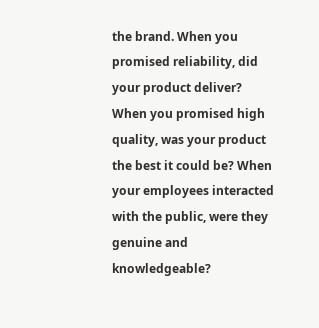the brand. When you promised reliability, did your product deliver? When you promised high quality, was your product the best it could be? When your employees interacted with the public, were they genuine and knowledgeable?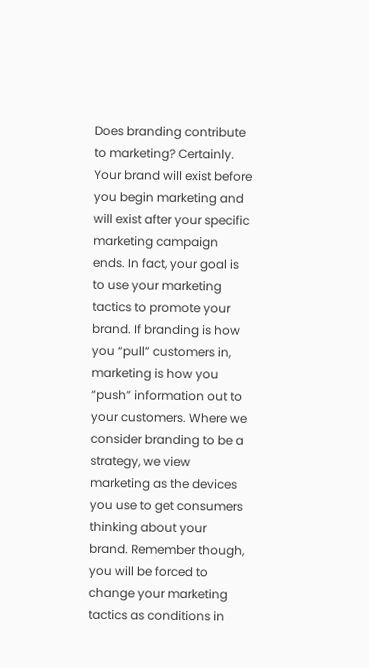Does branding contribute to marketing? Certainly. Your brand will exist before you begin marketing and will exist after your specific marketing campaign ends. In fact, your goal is to use your marketing tactics to promote your brand. If branding is how you “pull” customers in, marketing is how you “push” information out to your customers. Where we consider branding to be a strategy, we view marketing as the devices you use to get consumers thinking about your brand. Remember though, you will be forced to change your marketing tactics as conditions in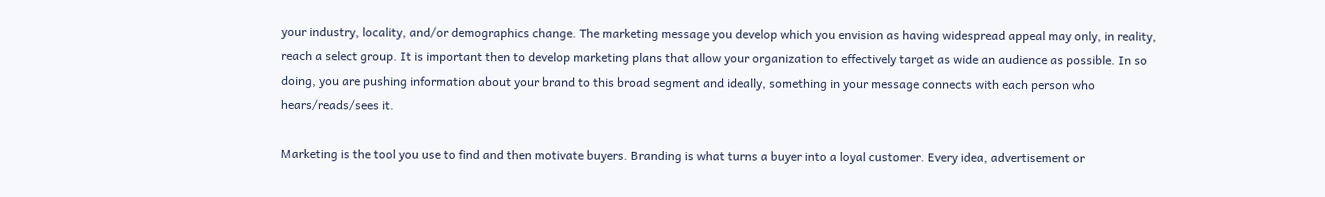your industry, locality, and/or demographics change. The marketing message you develop which you envision as having widespread appeal may only, in reality, reach a select group. It is important then to develop marketing plans that allow your organization to effectively target as wide an audience as possible. In so doing, you are pushing information about your brand to this broad segment and ideally, something in your message connects with each person who hears/reads/sees it.

Marketing is the tool you use to find and then motivate buyers. Branding is what turns a buyer into a loyal customer. Every idea, advertisement or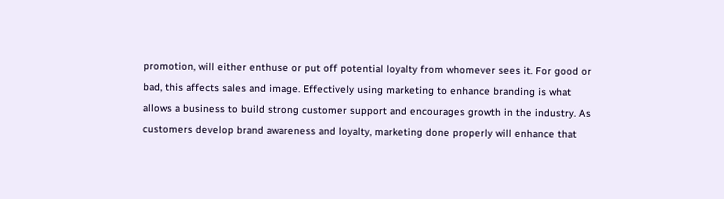promotion, will either enthuse or put off potential loyalty from whomever sees it. For good or bad, this affects sales and image. Effectively using marketing to enhance branding is what allows a business to build strong customer support and encourages growth in the industry. As customers develop brand awareness and loyalty, marketing done properly will enhance that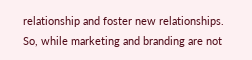relationship and foster new relationships. So, while marketing and branding are not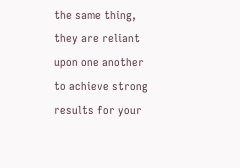the same thing, they are reliant upon one another to achieve strong results for your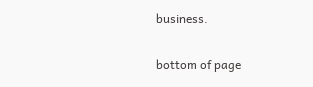business.

bottom of page